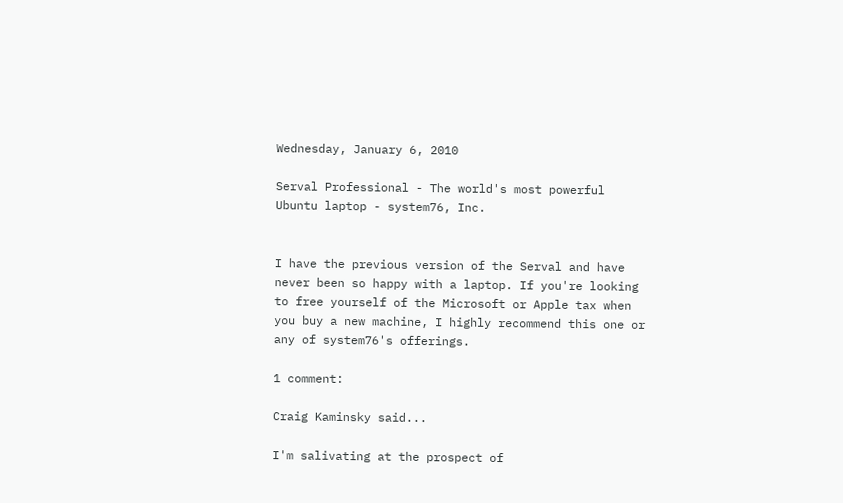Wednesday, January 6, 2010

Serval Professional - The world's most powerful Ubuntu laptop - system76, Inc.


I have the previous version of the Serval and have never been so happy with a laptop. If you're looking to free yourself of the Microsoft or Apple tax when you buy a new machine, I highly recommend this one or any of system76's offerings.

1 comment:

Craig Kaminsky said...

I'm salivating at the prospect of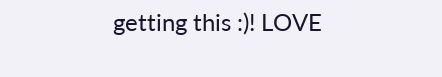getting this :)! LOVE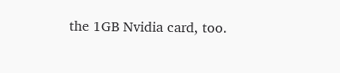the 1GB Nvidia card, too.